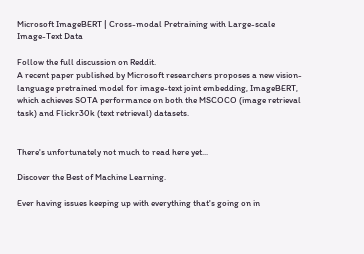Microsoft ImageBERT | Cross-modal Pretraining with Large-scale Image-Text Data

Follow the full discussion on Reddit.
A recent paper published by Microsoft researchers proposes a new vision-language pretrained model for image-text joint embedding, ImageBERT, which achieves SOTA performance on both the MSCOCO (image retrieval task) and Flickr30k (text retrieval) datasets.


There's unfortunately not much to read here yet...

Discover the Best of Machine Learning.

Ever having issues keeping up with everything that's going on in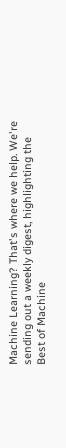Machine Learning? That's where we help. We're sending out a weekly digest, highlighting the Best of Machine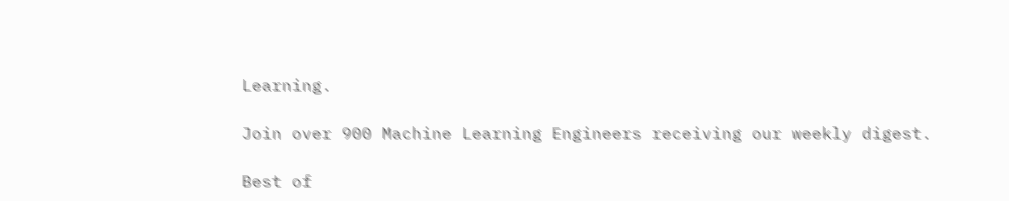Learning.

Join over 900 Machine Learning Engineers receiving our weekly digest.

Best of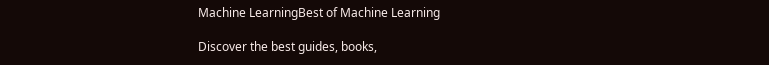Machine LearningBest of Machine Learning

Discover the best guides, books,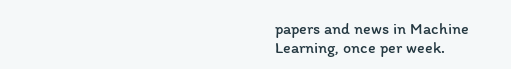papers and news in Machine Learning, once per week.